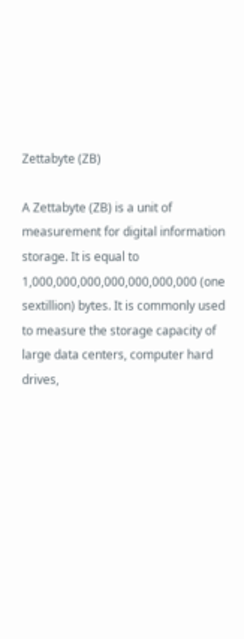Zettabyte (ZB)

A Zettabyte (ZB) is a unit of measurement for digital information storage. It is equal to 1,000,000,000,000,000,000,000 (one sextillion) bytes. It is commonly used to measure the storage capacity of large data centers, computer hard drives,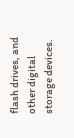flash drives, and other digital storage devices.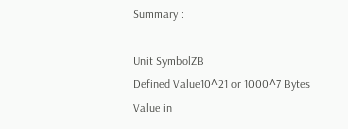Summary :

Unit SymbolZB
Defined Value10^21 or 1000^7 Bytes
Value in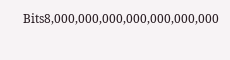Bits8,000,000,000,000,000,000,000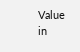Value in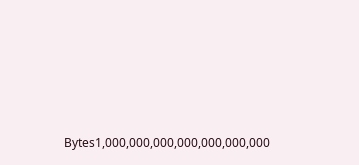Bytes1,000,000,000,000,000,000,000